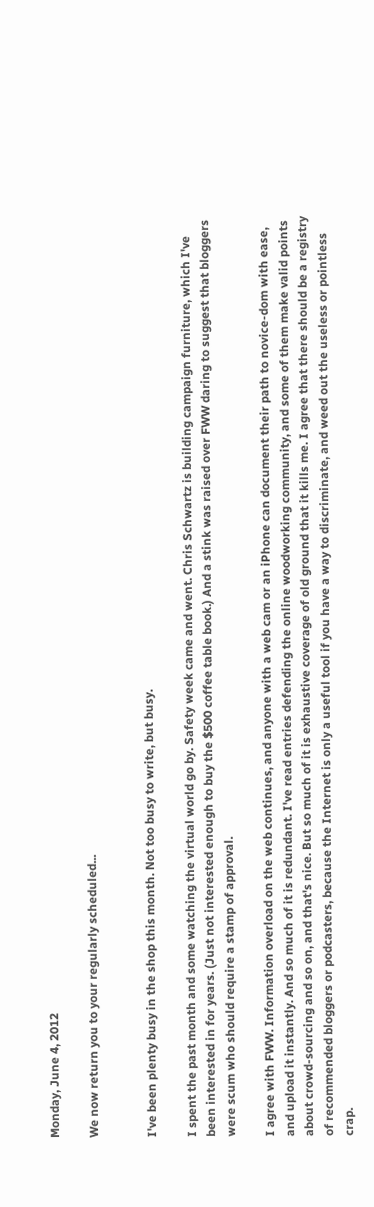Monday, June 4, 2012

We now return you to your regularly scheduled...


I've been plenty busy in the shop this month. Not too busy to write, but busy.

I spent the past month and some watching the virtual world go by. Safety week came and went. Chris Schwartz is building campaign furniture, which I've been interested in for years. (Just not interested enough to buy the $500 coffee table book.) And a stink was raised over FWW daring to suggest that bloggers were scum who should require a stamp of approval.

I agree with FWW. Information overload on the web continues, and anyone with a web cam or an iPhone can document their path to novice-dom with ease, and upload it instantly. And so much of it is redundant. I've read entries defending the online woodworking community, and some of them make valid points about crowd-sourcing and so on, and that's nice. But so much of it is exhaustive coverage of old ground that it kills me. I agree that there should be a registry of recommended bloggers or podcasters, because the Internet is only a useful tool if you have a way to discriminate, and weed out the useless or pointless crap.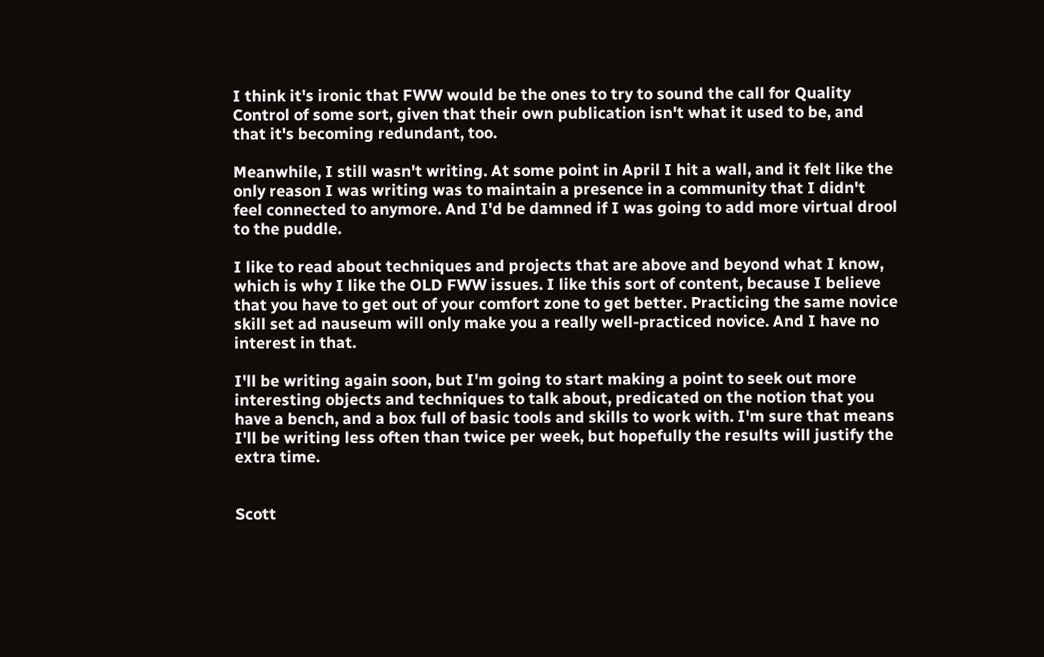I think it's ironic that FWW would be the ones to try to sound the call for Quality Control of some sort, given that their own publication isn't what it used to be, and that it's becoming redundant, too.

Meanwhile, I still wasn't writing. At some point in April I hit a wall, and it felt like the only reason I was writing was to maintain a presence in a community that I didn't feel connected to anymore. And I'd be damned if I was going to add more virtual drool to the puddle.

I like to read about techniques and projects that are above and beyond what I know, which is why I like the OLD FWW issues. I like this sort of content, because I believe that you have to get out of your comfort zone to get better. Practicing the same novice skill set ad nauseum will only make you a really well-practiced novice. And I have no interest in that.

I'll be writing again soon, but I'm going to start making a point to seek out more interesting objects and techniques to talk about, predicated on the notion that you have a bench, and a box full of basic tools and skills to work with. I'm sure that means I'll be writing less often than twice per week, but hopefully the results will justify the extra time.


Scott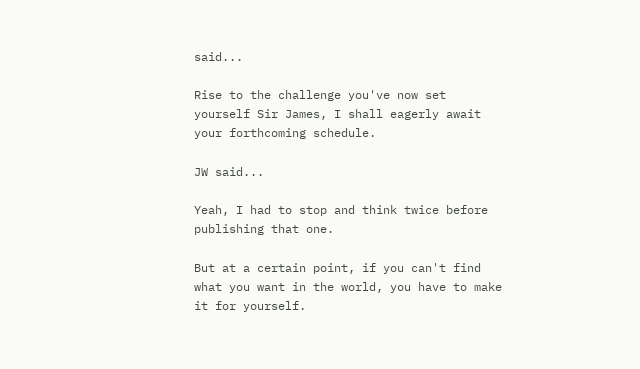said...

Rise to the challenge you've now set yourself Sir James, I shall eagerly await your forthcoming schedule.

JW said...

Yeah, I had to stop and think twice before publishing that one.

But at a certain point, if you can't find what you want in the world, you have to make it for yourself.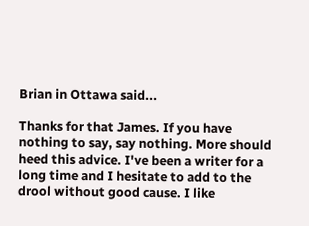Brian in Ottawa said...

Thanks for that James. If you have nothing to say, say nothing. More should heed this advice. I've been a writer for a long time and I hesitate to add to the drool without good cause. I like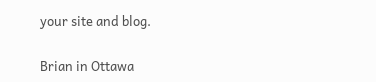your site and blog.

Brian in Ottawa